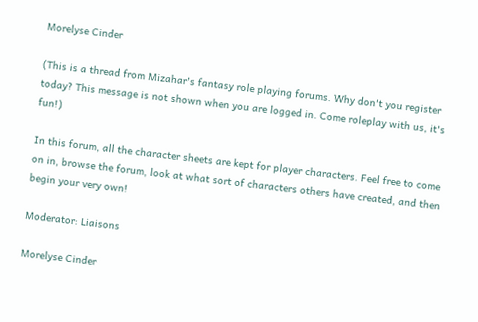Morelyse Cinder

(This is a thread from Mizahar's fantasy role playing forums. Why don't you register today? This message is not shown when you are logged in. Come roleplay with us, it's fun!)

In this forum, all the character sheets are kept for player characters. Feel free to come on in, browse the forum, look at what sort of characters others have created, and then begin your very own!

Moderator: Liaisons

Morelyse Cinder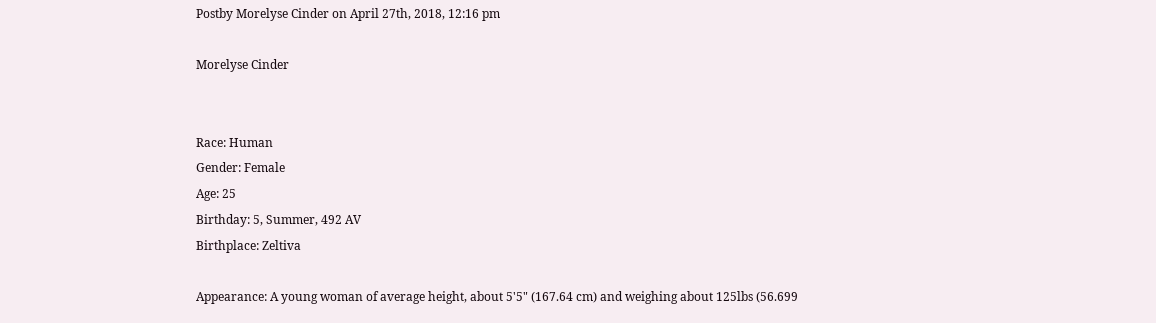Postby Morelyse Cinder on April 27th, 2018, 12:16 pm

Morelyse Cinder


Race: Human
Gender: Female
Age: 25
Birthday: 5, Summer, 492 AV
Birthplace: Zeltiva

Appearance: A young woman of average height, about 5'5" (167.64 cm) and weighing about 125lbs (56.699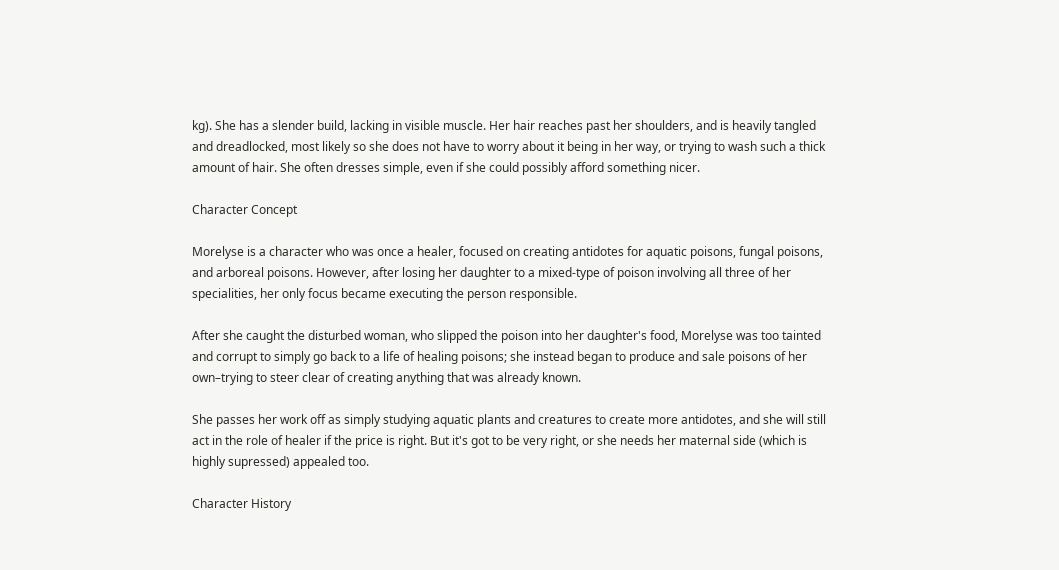kg). She has a slender build, lacking in visible muscle. Her hair reaches past her shoulders, and is heavily tangled and dreadlocked, most likely so she does not have to worry about it being in her way, or trying to wash such a thick amount of hair. She often dresses simple, even if she could possibly afford something nicer.

Character Concept

Morelyse is a character who was once a healer, focused on creating antidotes for aquatic poisons, fungal poisons, and arboreal poisons. However, after losing her daughter to a mixed-type of poison involving all three of her specialities, her only focus became executing the person responsible.

After she caught the disturbed woman, who slipped the poison into her daughter's food, Morelyse was too tainted and corrupt to simply go back to a life of healing poisons; she instead began to produce and sale poisons of her own–trying to steer clear of creating anything that was already known.

She passes her work off as simply studying aquatic plants and creatures to create more antidotes, and she will still act in the role of healer if the price is right. But it's got to be very right, or she needs her maternal side (which is highly supressed) appealed too.

Character History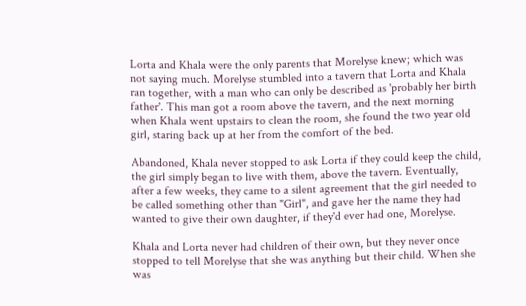Lorta and Khala were the only parents that Morelyse knew; which was not saying much. Morelyse stumbled into a tavern that Lorta and Khala ran together, with a man who can only be described as 'probably her birth father'. This man got a room above the tavern, and the next morning when Khala went upstairs to clean the room, she found the two year old girl, staring back up at her from the comfort of the bed.

Abandoned, Khala never stopped to ask Lorta if they could keep the child, the girl simply began to live with them, above the tavern. Eventually, after a few weeks, they came to a silent agreement that the girl needed to be called something other than "Girl", and gave her the name they had wanted to give their own daughter, if they'd ever had one, Morelyse.

Khala and Lorta never had children of their own, but they never once stopped to tell Morelyse that she was anything but their child. When she was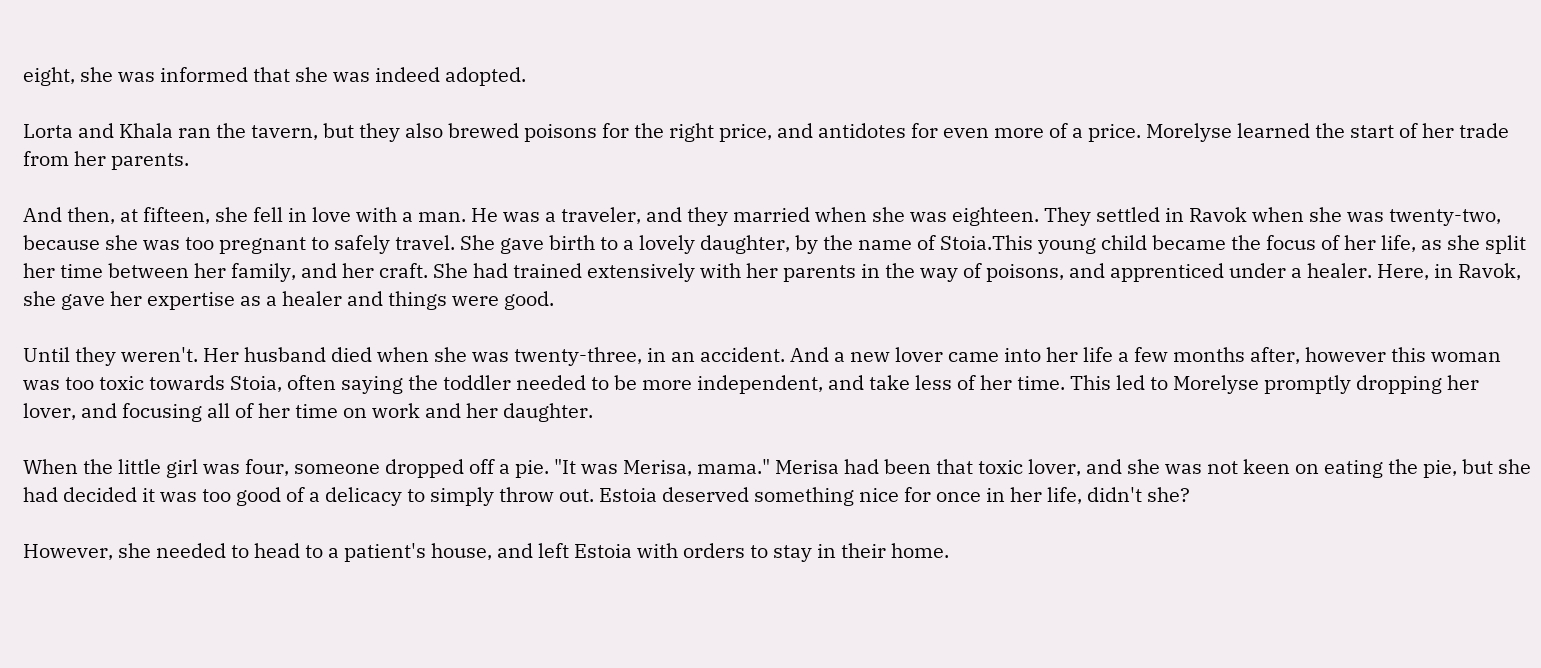eight, she was informed that she was indeed adopted.

Lorta and Khala ran the tavern, but they also brewed poisons for the right price, and antidotes for even more of a price. Morelyse learned the start of her trade from her parents.

And then, at fifteen, she fell in love with a man. He was a traveler, and they married when she was eighteen. They settled in Ravok when she was twenty-two, because she was too pregnant to safely travel. She gave birth to a lovely daughter, by the name of Stoia.This young child became the focus of her life, as she split her time between her family, and her craft. She had trained extensively with her parents in the way of poisons, and apprenticed under a healer. Here, in Ravok, she gave her expertise as a healer and things were good.

Until they weren't. Her husband died when she was twenty-three, in an accident. And a new lover came into her life a few months after, however this woman was too toxic towards Stoia, often saying the toddler needed to be more independent, and take less of her time. This led to Morelyse promptly dropping her lover, and focusing all of her time on work and her daughter.

When the little girl was four, someone dropped off a pie. "It was Merisa, mama." Merisa had been that toxic lover, and she was not keen on eating the pie, but she had decided it was too good of a delicacy to simply throw out. Estoia deserved something nice for once in her life, didn't she?

However, she needed to head to a patient's house, and left Estoia with orders to stay in their home.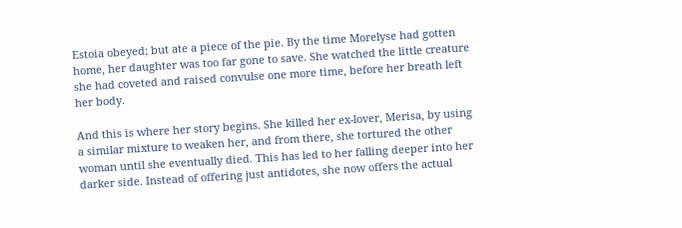Estoia obeyed; but ate a piece of the pie. By the time Morelyse had gotten home, her daughter was too far gone to save. She watched the little creature she had coveted and raised convulse one more time, before her breath left her body.

And this is where her story begins. She killed her ex-lover, Merisa, by using a similar mixture to weaken her, and from there, she tortured the other woman until she eventually died. This has led to her falling deeper into her darker side. Instead of offering just antidotes, she now offers the actual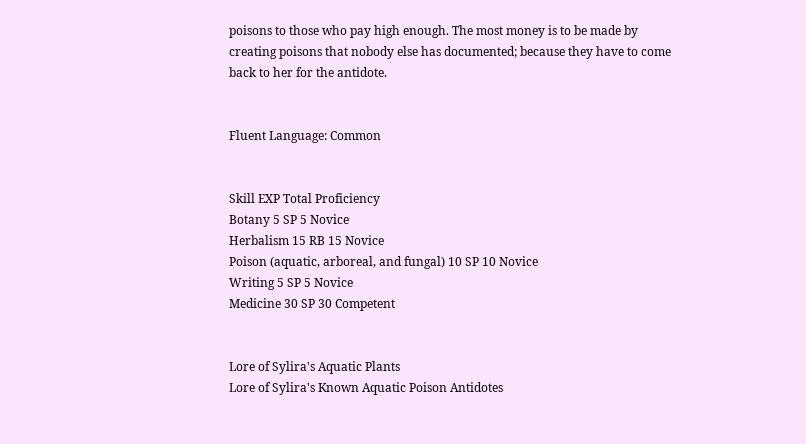poisons to those who pay high enough. The most money is to be made by creating poisons that nobody else has documented; because they have to come back to her for the antidote.


Fluent Language: Common


Skill EXP Total Proficiency
Botany 5 SP 5 Novice
Herbalism 15 RB 15 Novice
Poison (aquatic, arboreal, and fungal) 10 SP 10 Novice
Writing 5 SP 5 Novice
Medicine 30 SP 30 Competent


Lore of Sylira's Aquatic Plants
Lore of Sylira's Known Aquatic Poison Antidotes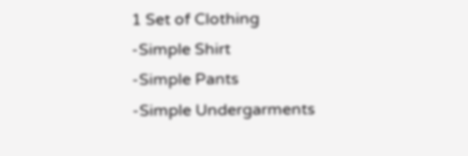1 Set of Clothing
-Simple Shirt
-Simple Pants
-Simple Undergarments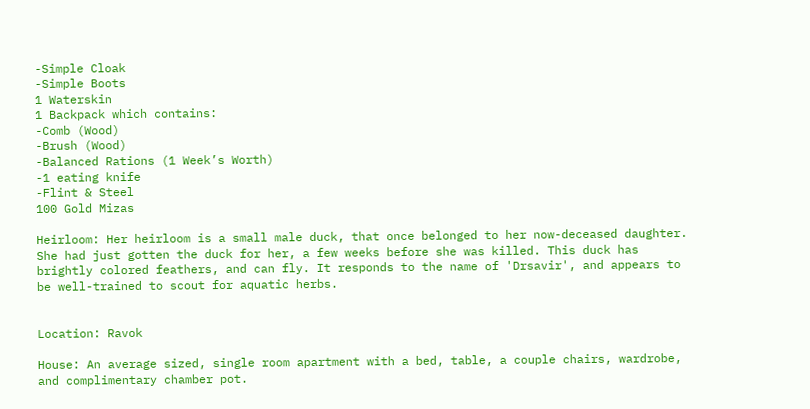-Simple Cloak
-Simple Boots
1 Waterskin
1 Backpack which contains:
-Comb (Wood)
-Brush (Wood)
-Balanced Rations (1 Week’s Worth)
-1 eating knife
-Flint & Steel
100 Gold Mizas

Heirloom: Her heirloom is a small male duck, that once belonged to her now-deceased daughter. She had just gotten the duck for her, a few weeks before she was killed. This duck has brightly colored feathers, and can fly. It responds to the name of 'Drsavir', and appears to be well-trained to scout for aquatic herbs.


Location: Ravok

House: An average sized, single room apartment with a bed, table, a couple chairs, wardrobe, and complimentary chamber pot.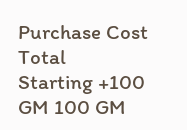Purchase Cost Total
Starting +100 GM 100 GM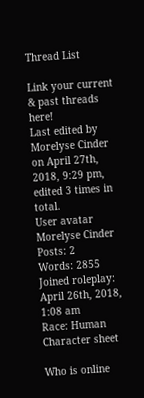Thread List

Link your current & past threads here!
Last edited by Morelyse Cinder on April 27th, 2018, 9:29 pm, edited 3 times in total.
User avatar
Morelyse Cinder
Posts: 2
Words: 2855
Joined roleplay: April 26th, 2018, 1:08 am
Race: Human
Character sheet

Who is online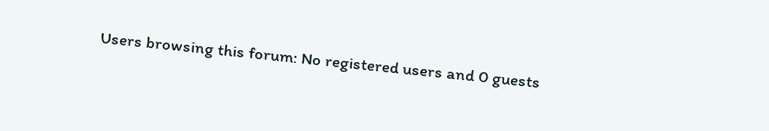Users browsing this forum: No registered users and 0 guests